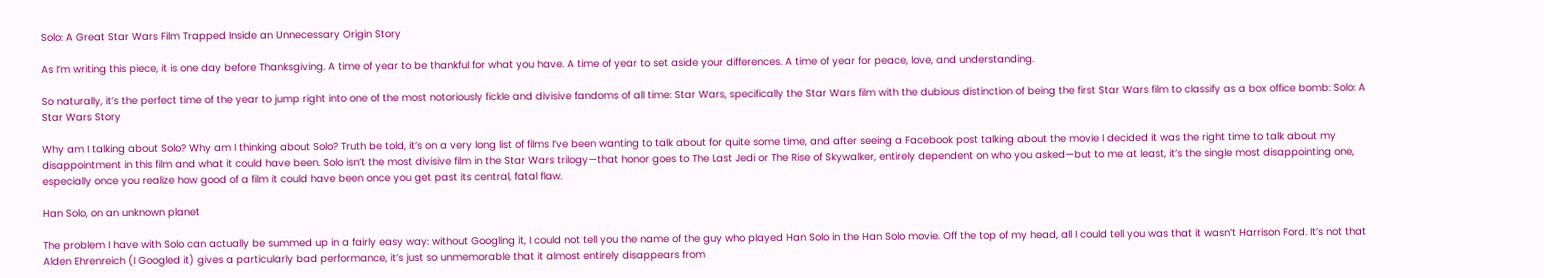Solo: A Great Star Wars Film Trapped Inside an Unnecessary Origin Story

As I’m writing this piece, it is one day before Thanksgiving. A time of year to be thankful for what you have. A time of year to set aside your differences. A time of year for peace, love, and understanding.

So naturally, it’s the perfect time of the year to jump right into one of the most notoriously fickle and divisive fandoms of all time: Star Wars, specifically the Star Wars film with the dubious distinction of being the first Star Wars film to classify as a box office bomb: Solo: A Star Wars Story

Why am I talking about Solo? Why am I thinking about Solo? Truth be told, it’s on a very long list of films I’ve been wanting to talk about for quite some time, and after seeing a Facebook post talking about the movie I decided it was the right time to talk about my disappointment in this film and what it could have been. Solo isn’t the most divisive film in the Star Wars trilogy—that honor goes to The Last Jedi or The Rise of Skywalker, entirely dependent on who you asked—but to me at least, it’s the single most disappointing one, especially once you realize how good of a film it could have been once you get past its central, fatal flaw.

Han Solo, on an unknown planet

The problem I have with Solo can actually be summed up in a fairly easy way: without Googling it, I could not tell you the name of the guy who played Han Solo in the Han Solo movie. Off the top of my head, all I could tell you was that it wasn’t Harrison Ford. It’s not that Alden Ehrenreich (I Googled it) gives a particularly bad performance, it’s just so unmemorable that it almost entirely disappears from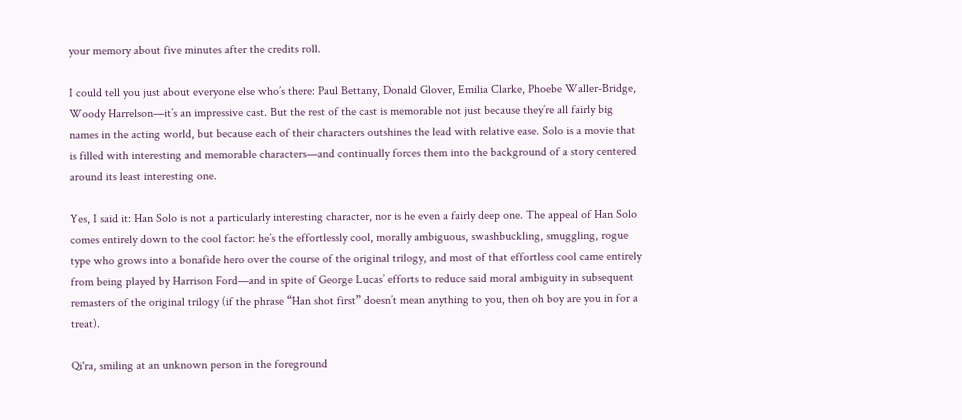your memory about five minutes after the credits roll.

I could tell you just about everyone else who’s there: Paul Bettany, Donald Glover, Emilia Clarke, Phoebe Waller-Bridge, Woody Harrelson—it’s an impressive cast. But the rest of the cast is memorable not just because they’re all fairly big names in the acting world, but because each of their characters outshines the lead with relative ease. Solo is a movie that is filled with interesting and memorable characters—and continually forces them into the background of a story centered around its least interesting one.

Yes, I said it: Han Solo is not a particularly interesting character, nor is he even a fairly deep one. The appeal of Han Solo comes entirely down to the cool factor: he’s the effortlessly cool, morally ambiguous, swashbuckling, smuggling, rogue type who grows into a bonafide hero over the course of the original trilogy, and most of that effortless cool came entirely from being played by Harrison Ford—and in spite of George Lucas’ efforts to reduce said moral ambiguity in subsequent remasters of the original trilogy (if the phrase “Han shot first” doesn’t mean anything to you, then oh boy are you in for a treat).

Qi'ra, smiling at an unknown person in the foreground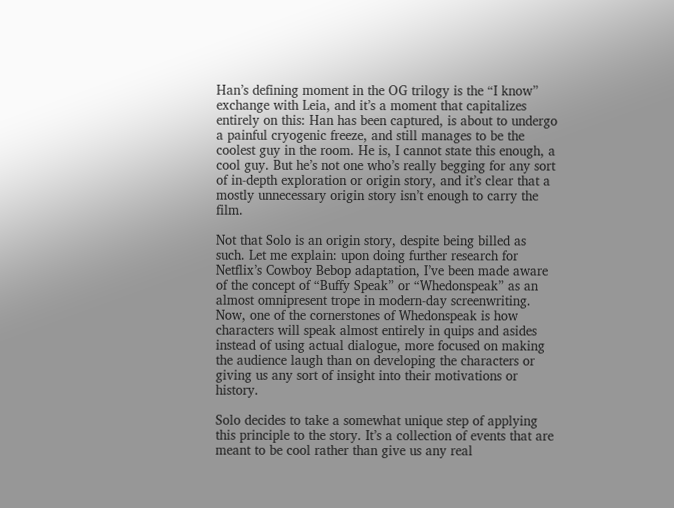Han’s defining moment in the OG trilogy is the “I know” exchange with Leia, and it’s a moment that capitalizes entirely on this: Han has been captured, is about to undergo a painful cryogenic freeze, and still manages to be the coolest guy in the room. He is, I cannot state this enough, a cool guy. But he’s not one who’s really begging for any sort of in-depth exploration or origin story, and it’s clear that a mostly unnecessary origin story isn’t enough to carry the film.

Not that Solo is an origin story, despite being billed as such. Let me explain: upon doing further research for Netflix’s Cowboy Bebop adaptation, I’ve been made aware of the concept of “Buffy Speak” or “Whedonspeak” as an almost omnipresent trope in modern-day screenwriting. Now, one of the cornerstones of Whedonspeak is how characters will speak almost entirely in quips and asides instead of using actual dialogue, more focused on making the audience laugh than on developing the characters or giving us any sort of insight into their motivations or history.

Solo decides to take a somewhat unique step of applying this principle to the story. It’s a collection of events that are meant to be cool rather than give us any real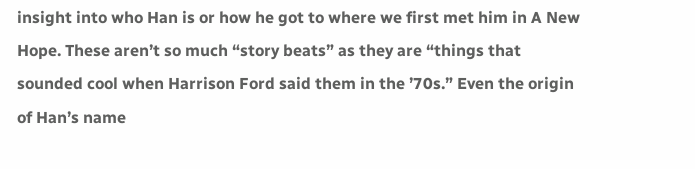insight into who Han is or how he got to where we first met him in A New Hope. These aren’t so much “story beats” as they are “things that sounded cool when Harrison Ford said them in the ’70s.” Even the origin of Han’s name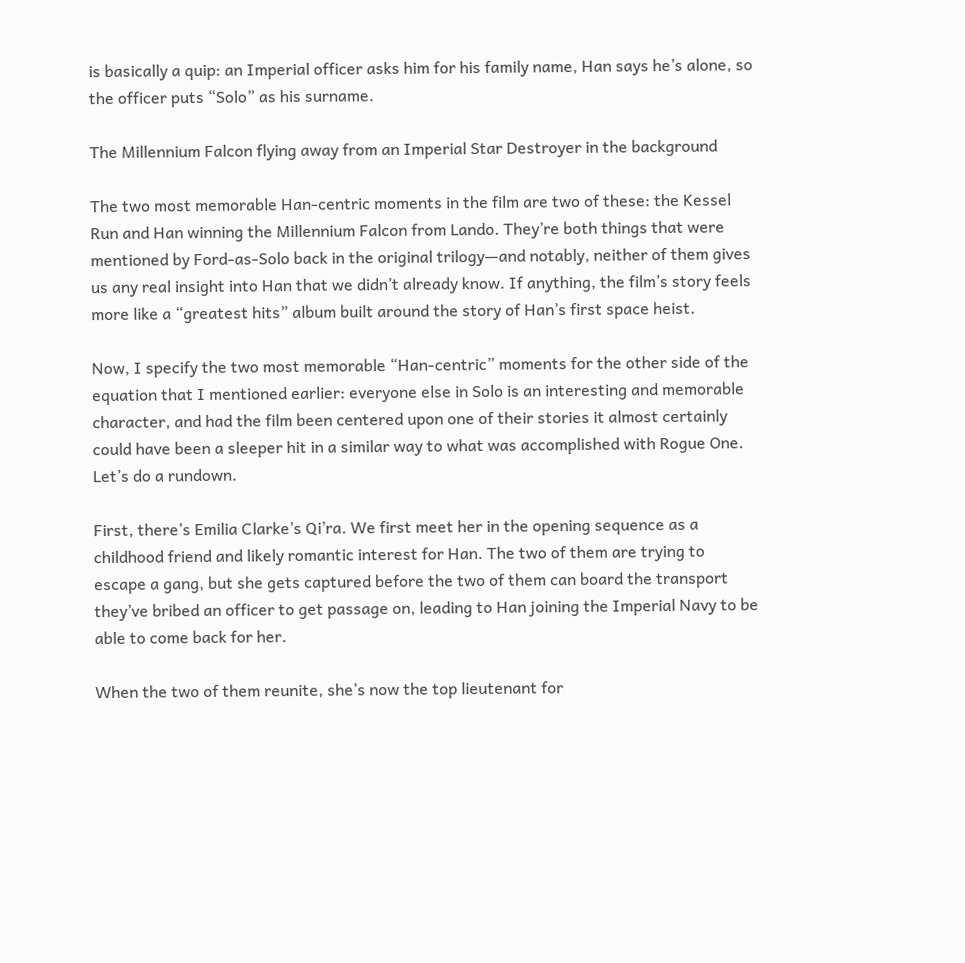is basically a quip: an Imperial officer asks him for his family name, Han says he’s alone, so the officer puts “Solo” as his surname.

The Millennium Falcon flying away from an Imperial Star Destroyer in the background

The two most memorable Han-centric moments in the film are two of these: the Kessel Run and Han winning the Millennium Falcon from Lando. They’re both things that were mentioned by Ford-as-Solo back in the original trilogy—and notably, neither of them gives us any real insight into Han that we didn’t already know. If anything, the film’s story feels more like a “greatest hits” album built around the story of Han’s first space heist.

Now, I specify the two most memorable “Han-centric” moments for the other side of the equation that I mentioned earlier: everyone else in Solo is an interesting and memorable character, and had the film been centered upon one of their stories it almost certainly could have been a sleeper hit in a similar way to what was accomplished with Rogue One. Let’s do a rundown.

First, there’s Emilia Clarke’s Qi’ra. We first meet her in the opening sequence as a childhood friend and likely romantic interest for Han. The two of them are trying to escape a gang, but she gets captured before the two of them can board the transport they’ve bribed an officer to get passage on, leading to Han joining the Imperial Navy to be able to come back for her.

When the two of them reunite, she’s now the top lieutenant for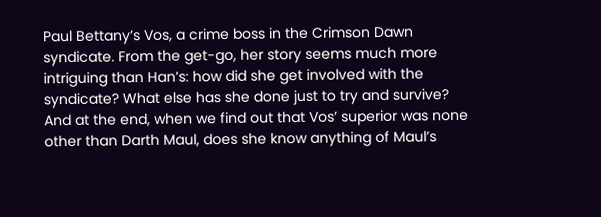Paul Bettany’s Vos, a crime boss in the Crimson Dawn syndicate. From the get-go, her story seems much more intriguing than Han’s: how did she get involved with the syndicate? What else has she done just to try and survive? And at the end, when we find out that Vos’ superior was none other than Darth Maul, does she know anything of Maul’s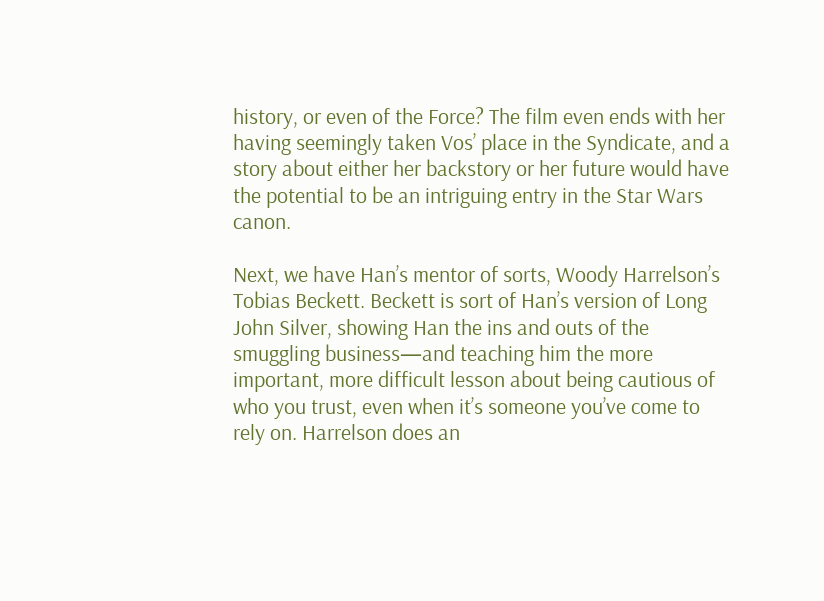history, or even of the Force? The film even ends with her having seemingly taken Vos’ place in the Syndicate, and a story about either her backstory or her future would have the potential to be an intriguing entry in the Star Wars canon.

Next, we have Han’s mentor of sorts, Woody Harrelson’s Tobias Beckett. Beckett is sort of Han’s version of Long John Silver, showing Han the ins and outs of the smuggling business—and teaching him the more important, more difficult lesson about being cautious of who you trust, even when it’s someone you’ve come to rely on. Harrelson does an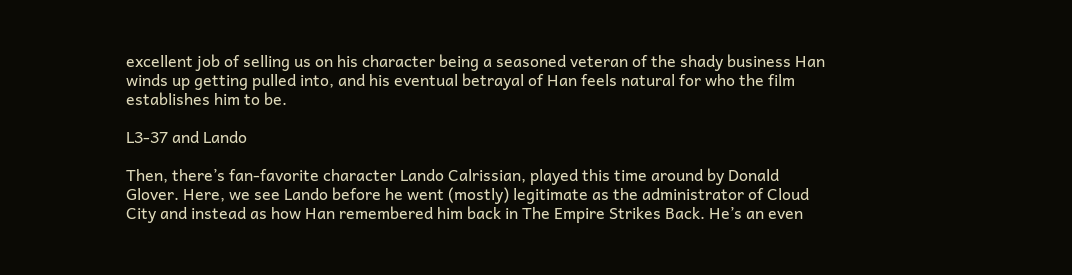excellent job of selling us on his character being a seasoned veteran of the shady business Han winds up getting pulled into, and his eventual betrayal of Han feels natural for who the film establishes him to be.

L3-37 and Lando

Then, there’s fan-favorite character Lando Calrissian, played this time around by Donald Glover. Here, we see Lando before he went (mostly) legitimate as the administrator of Cloud City and instead as how Han remembered him back in The Empire Strikes Back. He’s an even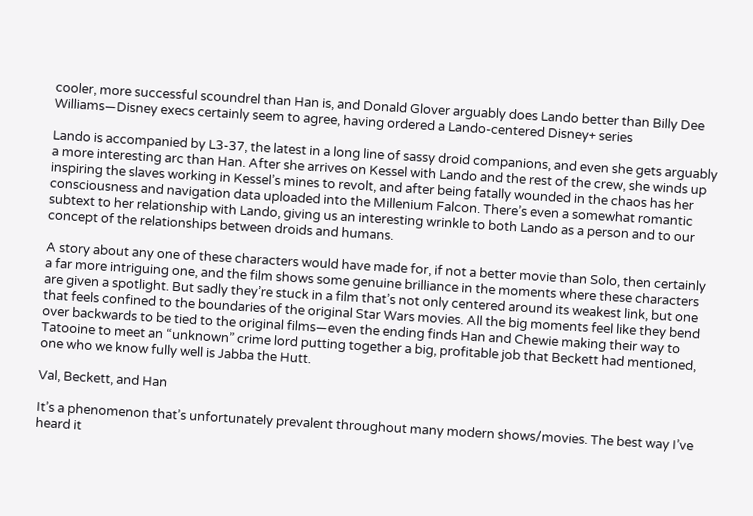cooler, more successful scoundrel than Han is, and Donald Glover arguably does Lando better than Billy Dee Williams—Disney execs certainly seem to agree, having ordered a Lando-centered Disney+ series

Lando is accompanied by L3-37, the latest in a long line of sassy droid companions, and even she gets arguably a more interesting arc than Han. After she arrives on Kessel with Lando and the rest of the crew, she winds up inspiring the slaves working in Kessel’s mines to revolt, and after being fatally wounded in the chaos has her consciousness and navigation data uploaded into the Millenium Falcon. There’s even a somewhat romantic subtext to her relationship with Lando, giving us an interesting wrinkle to both Lando as a person and to our concept of the relationships between droids and humans.

A story about any one of these characters would have made for, if not a better movie than Solo, then certainly a far more intriguing one, and the film shows some genuine brilliance in the moments where these characters are given a spotlight. But sadly they’re stuck in a film that’s not only centered around its weakest link, but one that feels confined to the boundaries of the original Star Wars movies. All the big moments feel like they bend over backwards to be tied to the original films—even the ending finds Han and Chewie making their way to Tatooine to meet an “unknown” crime lord putting together a big, profitable job that Beckett had mentioned, one who we know fully well is Jabba the Hutt.

Val, Beckett, and Han

It’s a phenomenon that’s unfortunately prevalent throughout many modern shows/movies. The best way I’ve heard it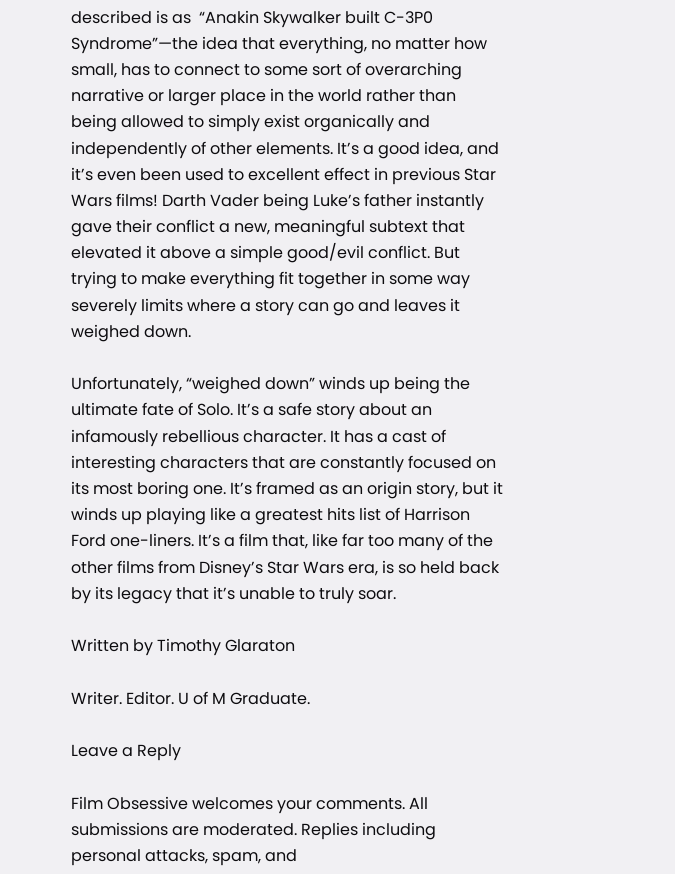described is as  “Anakin Skywalker built C-3P0 Syndrome”—the idea that everything, no matter how small, has to connect to some sort of overarching narrative or larger place in the world rather than being allowed to simply exist organically and independently of other elements. It’s a good idea, and it’s even been used to excellent effect in previous Star Wars films! Darth Vader being Luke’s father instantly gave their conflict a new, meaningful subtext that elevated it above a simple good/evil conflict. But trying to make everything fit together in some way severely limits where a story can go and leaves it weighed down.

Unfortunately, “weighed down” winds up being the ultimate fate of Solo. It’s a safe story about an infamously rebellious character. It has a cast of interesting characters that are constantly focused on its most boring one. It’s framed as an origin story, but it winds up playing like a greatest hits list of Harrison Ford one-liners. It’s a film that, like far too many of the other films from Disney’s Star Wars era, is so held back by its legacy that it’s unable to truly soar.

Written by Timothy Glaraton

Writer. Editor. U of M Graduate.

Leave a Reply

Film Obsessive welcomes your comments. All submissions are moderated. Replies including personal attacks, spam, and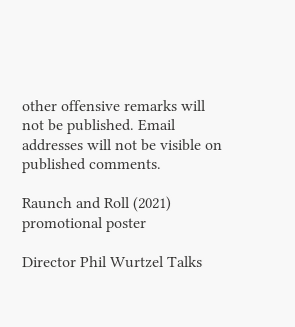other offensive remarks will not be published. Email addresses will not be visible on published comments.

Raunch and Roll (2021) promotional poster

Director Phil Wurtzel Talks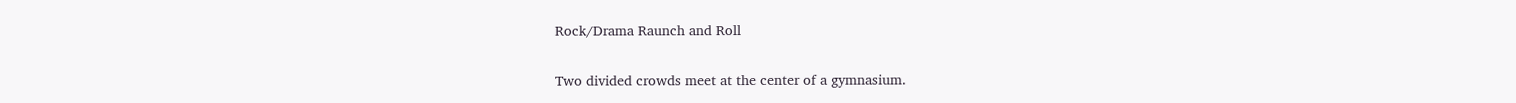Rock/Drama Raunch and Roll

Two divided crowds meet at the center of a gymnasium.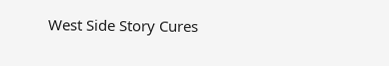West Side Story Cures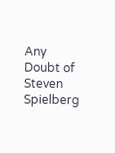Any Doubt of Steven Spielberg